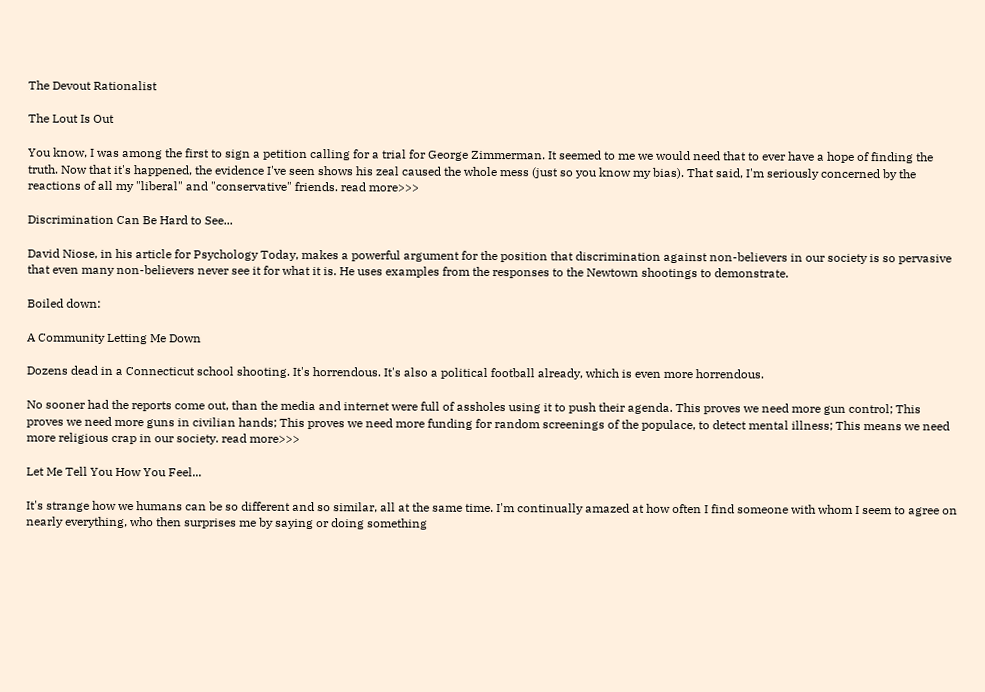The Devout Rationalist

The Lout Is Out

You know, I was among the first to sign a petition calling for a trial for George Zimmerman. It seemed to me we would need that to ever have a hope of finding the truth. Now that it's happened, the evidence I've seen shows his zeal caused the whole mess (just so you know my bias). That said, I'm seriously concerned by the reactions of all my "liberal" and "conservative" friends. read more>>>

Discrimination Can Be Hard to See...

David Niose, in his article for Psychology Today, makes a powerful argument for the position that discrimination against non-believers in our society is so pervasive that even many non-believers never see it for what it is. He uses examples from the responses to the Newtown shootings to demonstrate.

Boiled down:

A Community Letting Me Down

Dozens dead in a Connecticut school shooting. It's horrendous. It's also a political football already, which is even more horrendous.

No sooner had the reports come out, than the media and internet were full of assholes using it to push their agenda. This proves we need more gun control; This proves we need more guns in civilian hands; This proves we need more funding for random screenings of the populace, to detect mental illness; This means we need more religious crap in our society. read more>>>

Let Me Tell You How You Feel...

It's strange how we humans can be so different and so similar, all at the same time. I'm continually amazed at how often I find someone with whom I seem to agree on nearly everything, who then surprises me by saying or doing something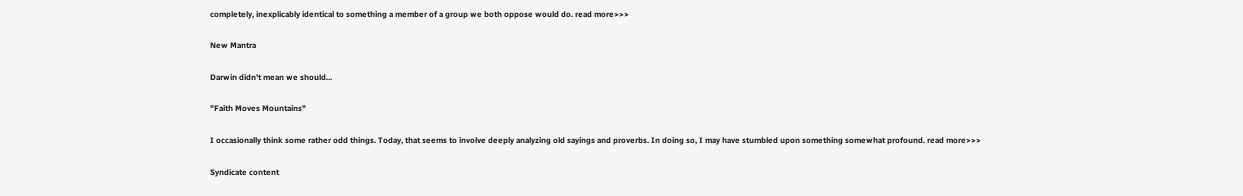completely, inexplicably identical to something a member of a group we both oppose would do. read more>>>

New Mantra

Darwin didn't mean we should...

"Faith Moves Mountains"

I occasionally think some rather odd things. Today, that seems to involve deeply analyzing old sayings and proverbs. In doing so, I may have stumbled upon something somewhat profound. read more>>>

Syndicate content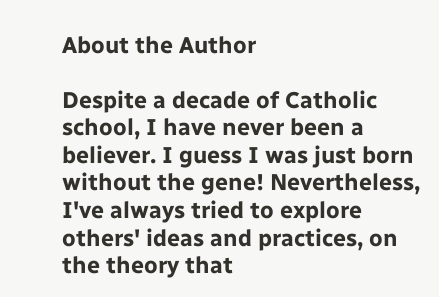About the Author

Despite a decade of Catholic school, I have never been a believer. I guess I was just born without the gene! Nevertheless, I've always tried to explore others' ideas and practices, on the theory that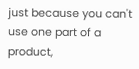just because you can't use one part of a product,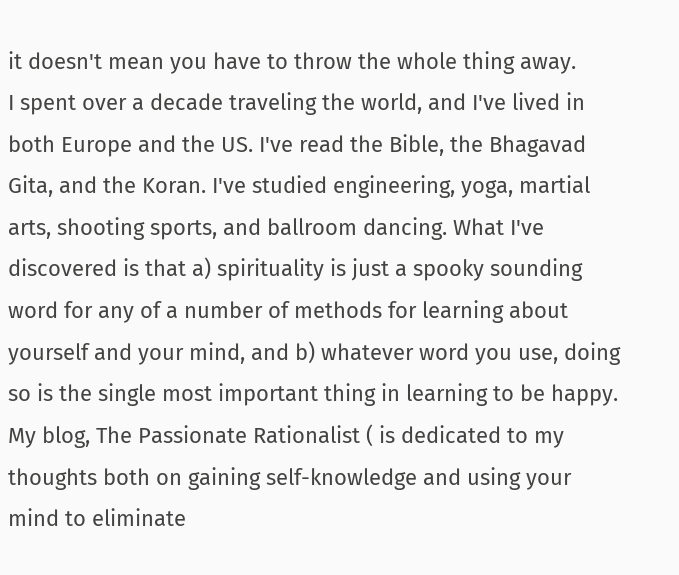it doesn't mean you have to throw the whole thing away.
I spent over a decade traveling the world, and I've lived in both Europe and the US. I've read the Bible, the Bhagavad Gita, and the Koran. I've studied engineering, yoga, martial arts, shooting sports, and ballroom dancing. What I've discovered is that a) spirituality is just a spooky sounding word for any of a number of methods for learning about yourself and your mind, and b) whatever word you use, doing so is the single most important thing in learning to be happy.
My blog, The Passionate Rationalist ( is dedicated to my thoughts both on gaining self-knowledge and using your mind to eliminate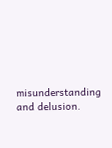misunderstanding and delusion.